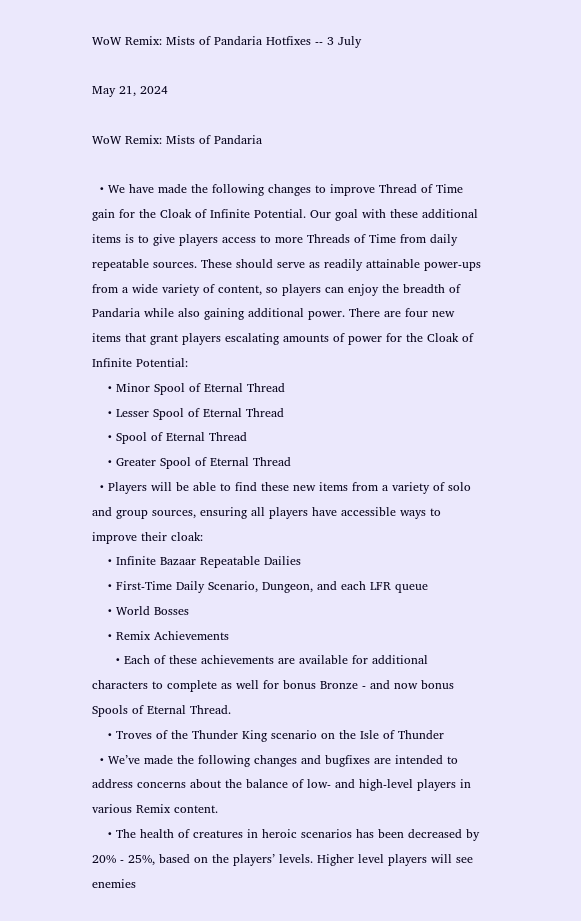WoW Remix: Mists of Pandaria Hotfixes -- 3 July

May 21, 2024

WoW Remix: Mists of Pandaria

  • We have made the following changes to improve Thread of Time gain for the Cloak of Infinite Potential. Our goal with these additional items is to give players access to more Threads of Time from daily repeatable sources. These should serve as readily attainable power-ups from a wide variety of content, so players can enjoy the breadth of Pandaria while also gaining additional power. There are four new items that grant players escalating amounts of power for the Cloak of Infinite Potential:
    • Minor Spool of Eternal Thread
    • Lesser Spool of Eternal Thread
    • Spool of Eternal Thread
    • Greater Spool of Eternal Thread
  • Players will be able to find these new items from a variety of solo and group sources, ensuring all players have accessible ways to improve their cloak:
    • Infinite Bazaar Repeatable Dailies
    • First-Time Daily Scenario, Dungeon, and each LFR queue
    • World Bosses
    • Remix Achievements
      • Each of these achievements are available for additional characters to complete as well for bonus Bronze - and now bonus Spools of Eternal Thread.
    • Troves of the Thunder King scenario on the Isle of Thunder
  • We’ve made the following changes and bugfixes are intended to address concerns about the balance of low- and high-level players in various Remix content.
    • The health of creatures in heroic scenarios has been decreased by 20% - 25%, based on the players’ levels. Higher level players will see enemies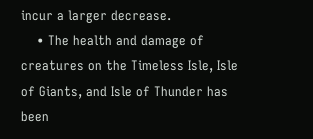incur a larger decrease.
    • The health and damage of creatures on the Timeless Isle, Isle of Giants, and Isle of Thunder has been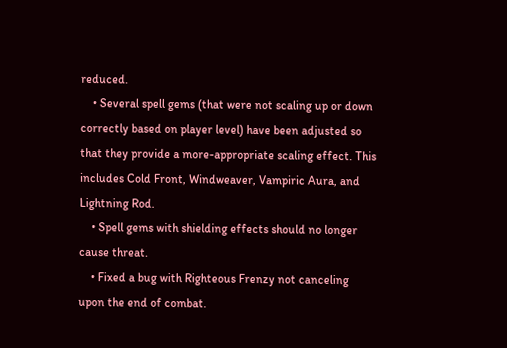reduced.
    • Several spell gems (that were not scaling up or down correctly based on player level) have been adjusted so that they provide a more-appropriate scaling effect. This includes Cold Front, Windweaver, Vampiric Aura, and Lightning Rod.
    • Spell gems with shielding effects should no longer cause threat.
    • Fixed a bug with Righteous Frenzy not canceling upon the end of combat.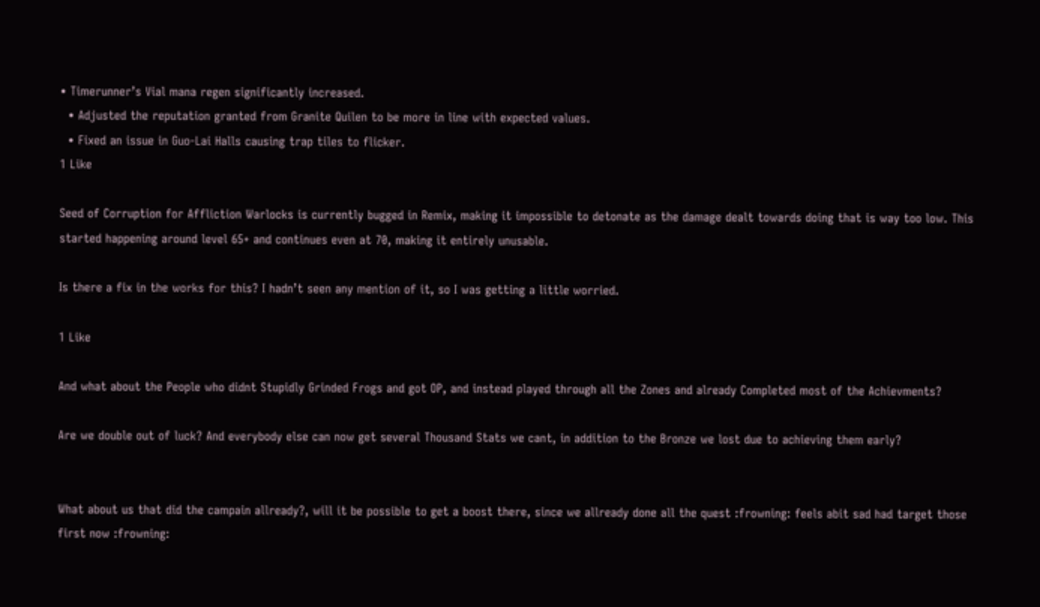• Timerunner’s Vial mana regen significantly increased.
  • Adjusted the reputation granted from Granite Quilen to be more in line with expected values.
  • Fixed an issue in Guo-Lai Halls causing trap tiles to flicker.
1 Like

Seed of Corruption for Affliction Warlocks is currently bugged in Remix, making it impossible to detonate as the damage dealt towards doing that is way too low. This started happening around level 65+ and continues even at 70, making it entirely unusable.

Is there a fix in the works for this? I hadn’t seen any mention of it, so I was getting a little worried.

1 Like

And what about the People who didnt Stupidly Grinded Frogs and got OP, and instead played through all the Zones and already Completed most of the Achievments?

Are we double out of luck? And everybody else can now get several Thousand Stats we cant, in addition to the Bronze we lost due to achieving them early?


What about us that did the campain allready?, will it be possible to get a boost there, since we allready done all the quest :frowning: feels abit sad had target those first now :frowning: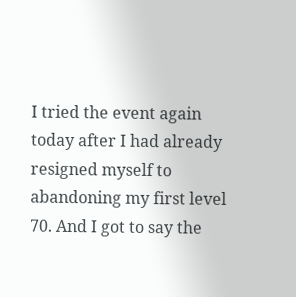I tried the event again today after I had already resigned myself to abandoning my first level 70. And I got to say the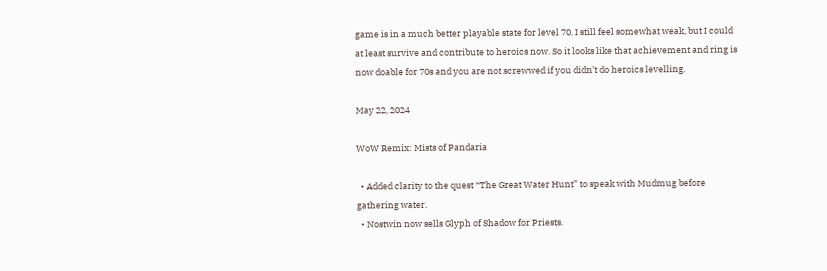game is in a much better playable state for level 70. I still feel somewhat weak, but I could at least survive and contribute to heroics now. So it looks like that achievement and ring is now doable for 70s and you are not screwwed if you didn’t do heroics levelling.

May 22, 2024

WoW Remix: Mists of Pandaria

  • Added clarity to the quest “The Great Water Hunt” to speak with Mudmug before gathering water.
  • Nostwin now sells Glyph of Shadow for Priests.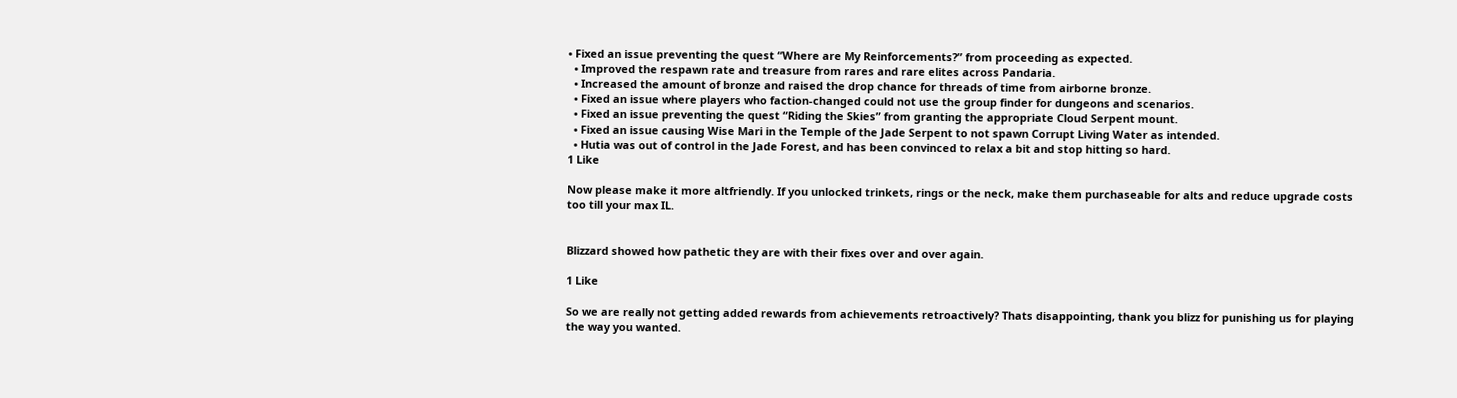• Fixed an issue preventing the quest “Where are My Reinforcements?” from proceeding as expected.
  • Improved the respawn rate and treasure from rares and rare elites across Pandaria.
  • Increased the amount of bronze and raised the drop chance for threads of time from airborne bronze.
  • Fixed an issue where players who faction-changed could not use the group finder for dungeons and scenarios.
  • Fixed an issue preventing the quest “Riding the Skies” from granting the appropriate Cloud Serpent mount.
  • Fixed an issue causing Wise Mari in the Temple of the Jade Serpent to not spawn Corrupt Living Water as intended.
  • Hutia was out of control in the Jade Forest, and has been convinced to relax a bit and stop hitting so hard.
1 Like

Now please make it more altfriendly. If you unlocked trinkets, rings or the neck, make them purchaseable for alts and reduce upgrade costs too till your max IL.


Blizzard showed how pathetic they are with their fixes over and over again.

1 Like

So we are really not getting added rewards from achievements retroactively? Thats disappointing, thank you blizz for punishing us for playing the way you wanted.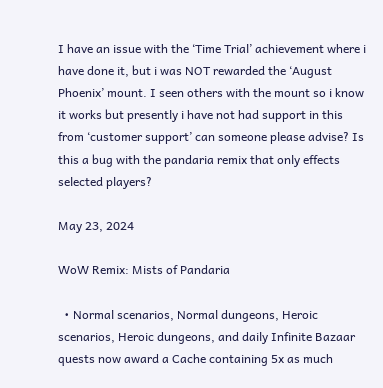I have an issue with the ‘Time Trial’ achievement where i have done it, but i was NOT rewarded the ‘August Phoenix’ mount. I seen others with the mount so i know it works but presently i have not had support in this from ‘customer support’ can someone please advise? Is this a bug with the pandaria remix that only effects selected players?

May 23, 2024

WoW Remix: Mists of Pandaria

  • Normal scenarios, Normal dungeons, Heroic scenarios, Heroic dungeons, and daily Infinite Bazaar quests now award a Cache containing 5x as much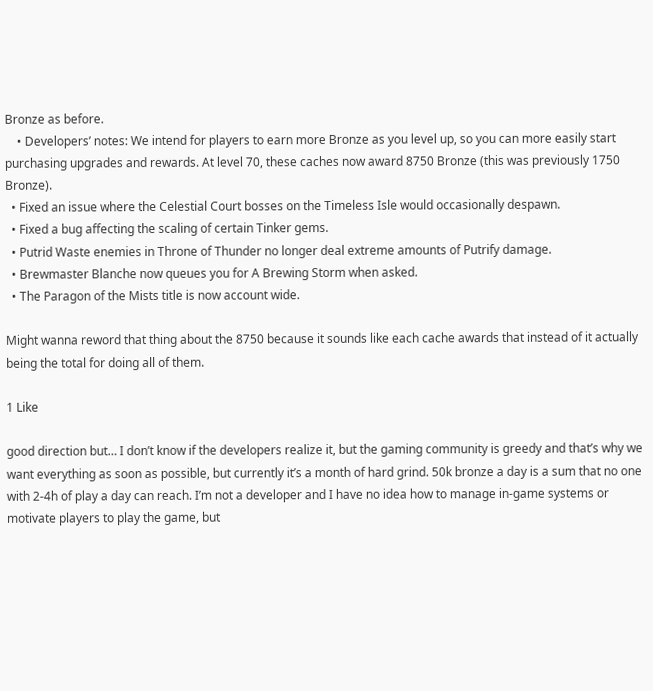Bronze as before.
    • Developers’ notes: We intend for players to earn more Bronze as you level up, so you can more easily start purchasing upgrades and rewards. At level 70, these caches now award 8750 Bronze (this was previously 1750 Bronze).
  • Fixed an issue where the Celestial Court bosses on the Timeless Isle would occasionally despawn.
  • Fixed a bug affecting the scaling of certain Tinker gems.
  • Putrid Waste enemies in Throne of Thunder no longer deal extreme amounts of Putrify damage.
  • Brewmaster Blanche now queues you for A Brewing Storm when asked.
  • The Paragon of the Mists title is now account wide.

Might wanna reword that thing about the 8750 because it sounds like each cache awards that instead of it actually being the total for doing all of them.

1 Like

good direction but… I don’t know if the developers realize it, but the gaming community is greedy and that’s why we want everything as soon as possible, but currently it’s a month of hard grind. 50k bronze a day is a sum that no one with 2-4h of play a day can reach. I’m not a developer and I have no idea how to manage in-game systems or motivate players to play the game, but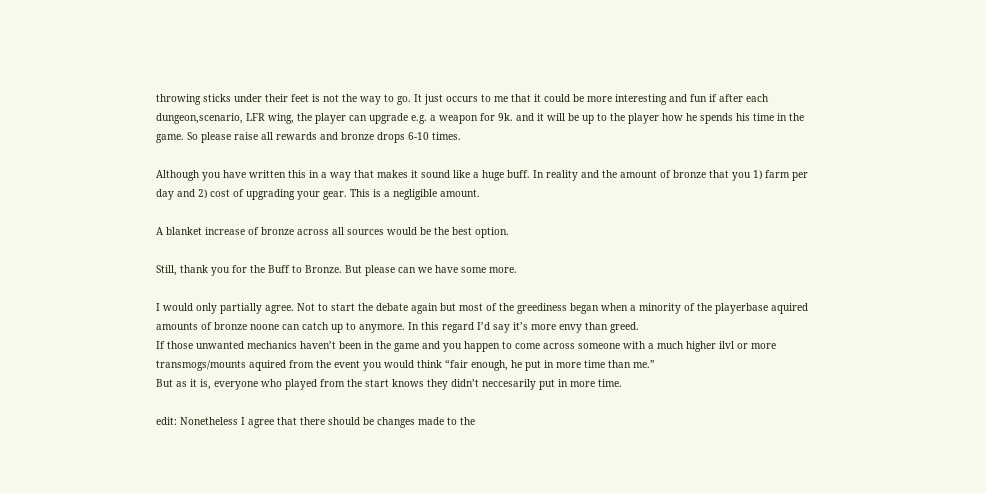throwing sticks under their feet is not the way to go. It just occurs to me that it could be more interesting and fun if after each dungeon,scenario, LFR wing, the player can upgrade e.g. a weapon for 9k. and it will be up to the player how he spends his time in the game. So please raise all rewards and bronze drops 6-10 times.

Although you have written this in a way that makes it sound like a huge buff. In reality and the amount of bronze that you 1) farm per day and 2) cost of upgrading your gear. This is a negligible amount.

A blanket increase of bronze across all sources would be the best option.

Still, thank you for the Buff to Bronze. But please can we have some more.

I would only partially agree. Not to start the debate again but most of the greediness began when a minority of the playerbase aquired amounts of bronze noone can catch up to anymore. In this regard I’d say it’s more envy than greed.
If those unwanted mechanics haven’t been in the game and you happen to come across someone with a much higher ilvl or more transmogs/mounts aquired from the event you would think “fair enough, he put in more time than me.”
But as it is, everyone who played from the start knows they didn’t neccesarily put in more time.

edit: Nonetheless I agree that there should be changes made to the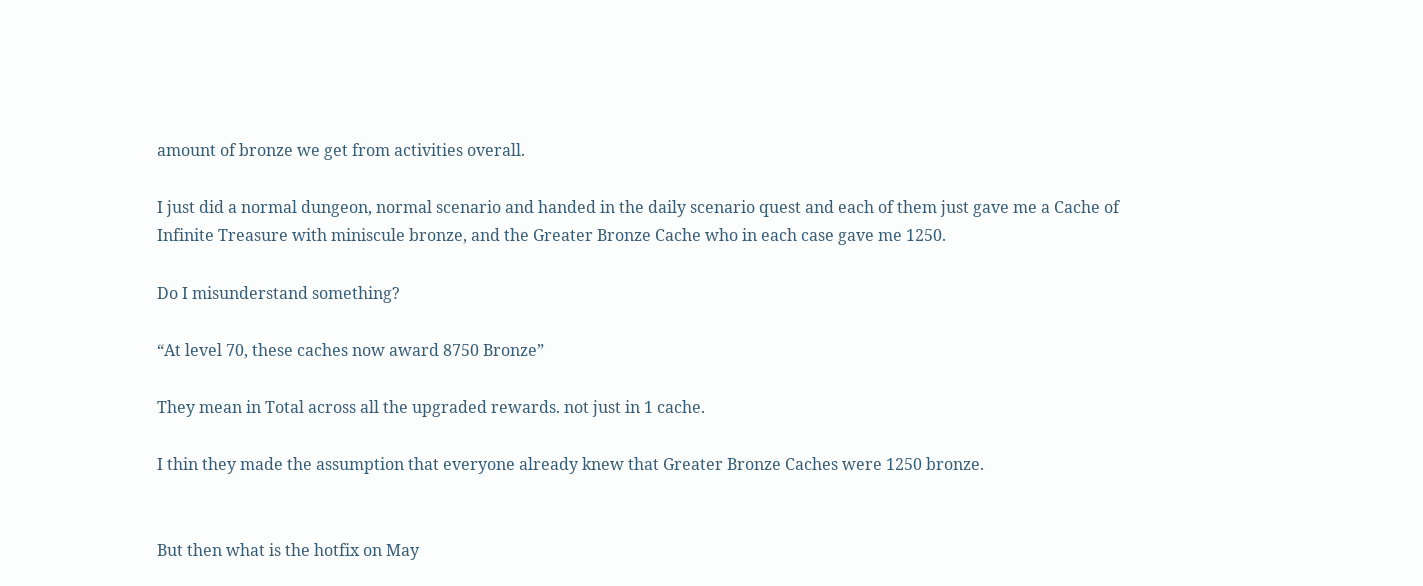amount of bronze we get from activities overall.

I just did a normal dungeon, normal scenario and handed in the daily scenario quest and each of them just gave me a Cache of Infinite Treasure with miniscule bronze, and the Greater Bronze Cache who in each case gave me 1250.

Do I misunderstand something?

“At level 70, these caches now award 8750 Bronze”

They mean in Total across all the upgraded rewards. not just in 1 cache.

I thin they made the assumption that everyone already knew that Greater Bronze Caches were 1250 bronze.


But then what is the hotfix on May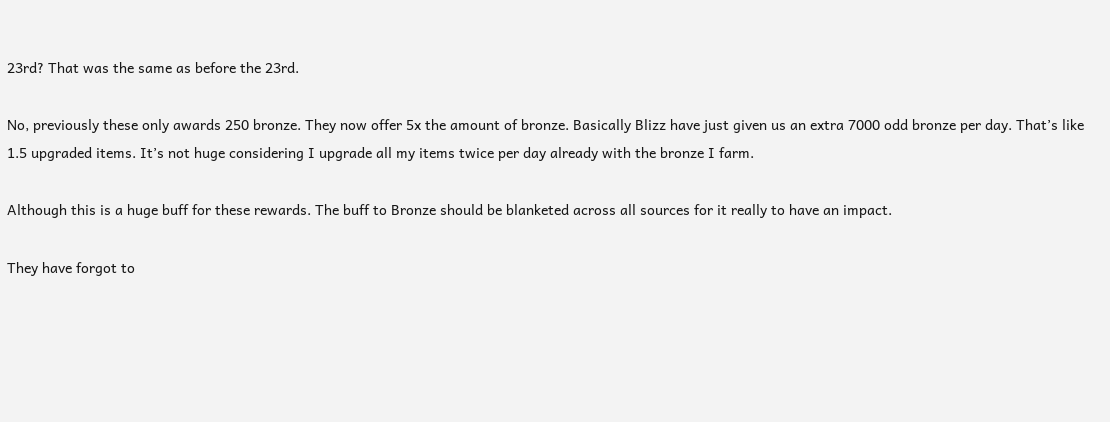23rd? That was the same as before the 23rd.

No, previously these only awards 250 bronze. They now offer 5x the amount of bronze. Basically Blizz have just given us an extra 7000 odd bronze per day. That’s like 1.5 upgraded items. It’s not huge considering I upgrade all my items twice per day already with the bronze I farm.

Although this is a huge buff for these rewards. The buff to Bronze should be blanketed across all sources for it really to have an impact.

They have forgot to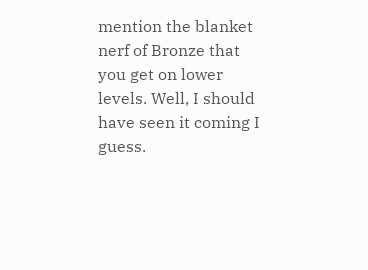mention the blanket nerf of Bronze that you get on lower levels. Well, I should have seen it coming I guess.